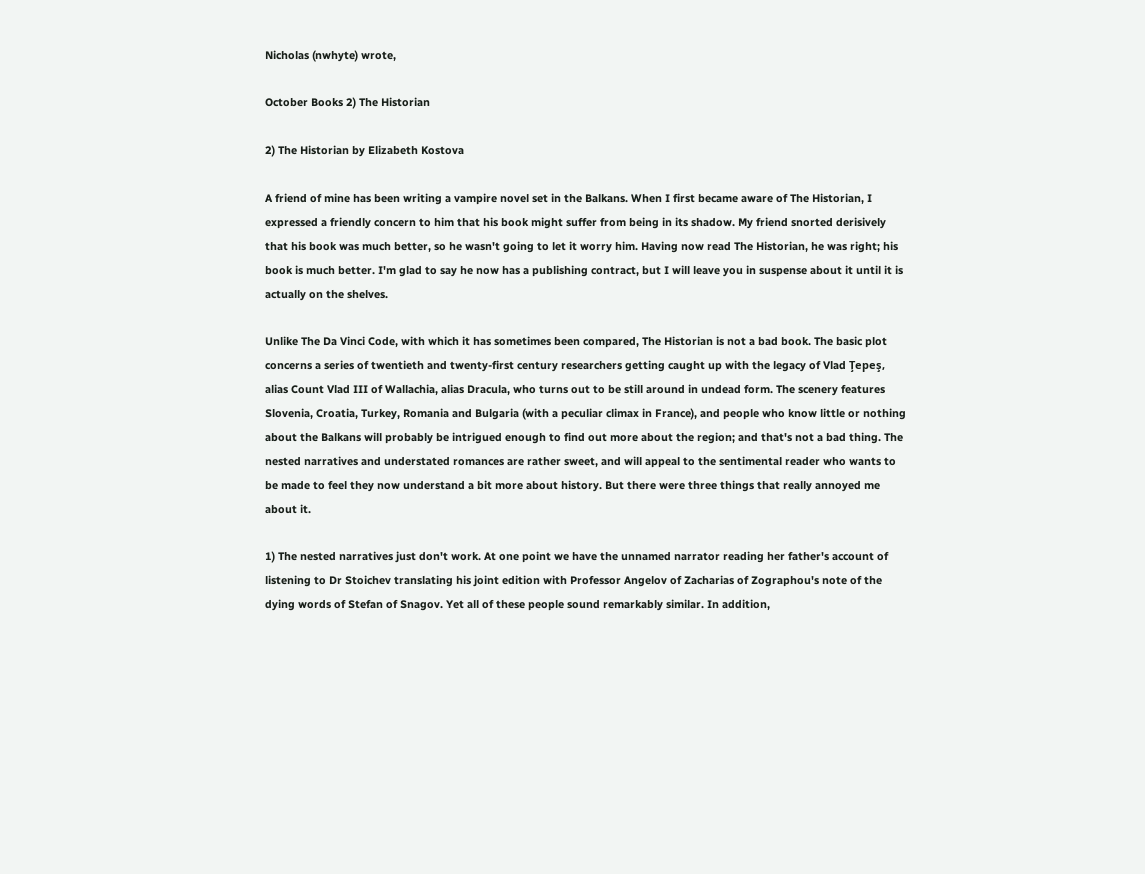Nicholas (nwhyte) wrote,

October Books 2) The Historian

2) The Historian by Elizabeth Kostova

A friend of mine has been writing a vampire novel set in the Balkans. When I first became aware of The Historian, I expressed a friendly concern to him that his book might suffer from being in its shadow. My friend snorted derisively that his book was much better, so he wasn't going to let it worry him. Having now read The Historian, he was right; his book is much better. I'm glad to say he now has a publishing contract, but I will leave you in suspense about it until it is actually on the shelves.

Unlike The Da Vinci Code, with which it has sometimes been compared, The Historian is not a bad book. The basic plot concerns a series of twentieth and twenty-first century researchers getting caught up with the legacy of Vlad Ţepeş, alias Count Vlad III of Wallachia, alias Dracula, who turns out to be still around in undead form. The scenery features Slovenia, Croatia, Turkey, Romania and Bulgaria (with a peculiar climax in France), and people who know little or nothing about the Balkans will probably be intrigued enough to find out more about the region; and that's not a bad thing. The nested narratives and understated romances are rather sweet, and will appeal to the sentimental reader who wants to be made to feel they now understand a bit more about history. But there were three things that really annoyed me about it.

1) The nested narratives just don't work. At one point we have the unnamed narrator reading her father's account of listening to Dr Stoichev translating his joint edition with Professor Angelov of Zacharias of Zographou's note of the dying words of Stefan of Snagov. Yet all of these people sound remarkably similar. In addition,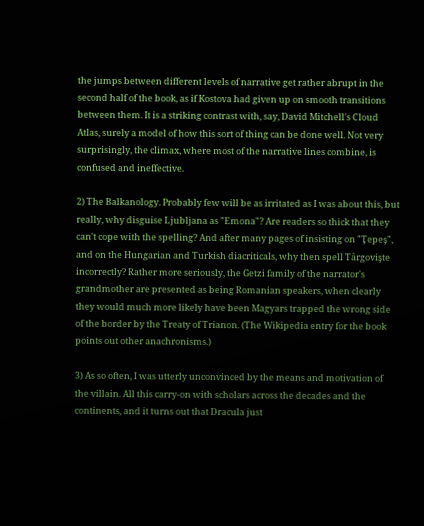the jumps between different levels of narrative get rather abrupt in the second half of the book, as if Kostova had given up on smooth transitions between them. It is a striking contrast with, say, David Mitchell's Cloud Atlas, surely a model of how this sort of thing can be done well. Not very surprisingly, the climax, where most of the narrative lines combine, is confused and ineffective.

2) The Balkanology. Probably few will be as irritated as I was about this, but really, why disguise Ljubljana as "Emona"? Are readers so thick that they can't cope with the spelling? And after many pages of insisting on "Ţepeş", and on the Hungarian and Turkish diacriticals, why then spell Târgovişte incorrectly? Rather more seriously, the Getzi family of the narrator's grandmother are presented as being Romanian speakers, when clearly they would much more likely have been Magyars trapped the wrong side of the border by the Treaty of Trianon. (The Wikipedia entry for the book points out other anachronisms.)

3) As so often, I was utterly unconvinced by the means and motivation of the villain. All this carry-on with scholars across the decades and the continents, and it turns out that Dracula just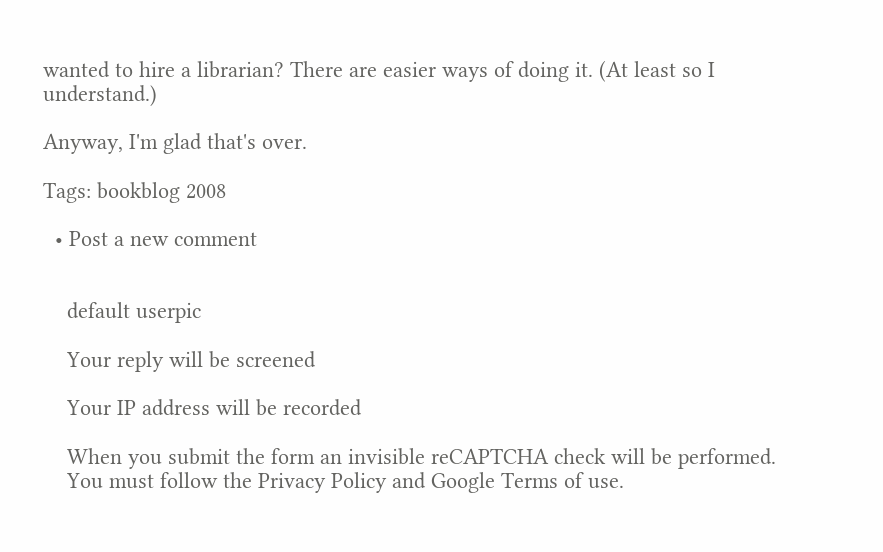wanted to hire a librarian? There are easier ways of doing it. (At least so I understand.)

Anyway, I'm glad that's over.

Tags: bookblog 2008

  • Post a new comment


    default userpic

    Your reply will be screened

    Your IP address will be recorded

    When you submit the form an invisible reCAPTCHA check will be performed.
    You must follow the Privacy Policy and Google Terms of use.